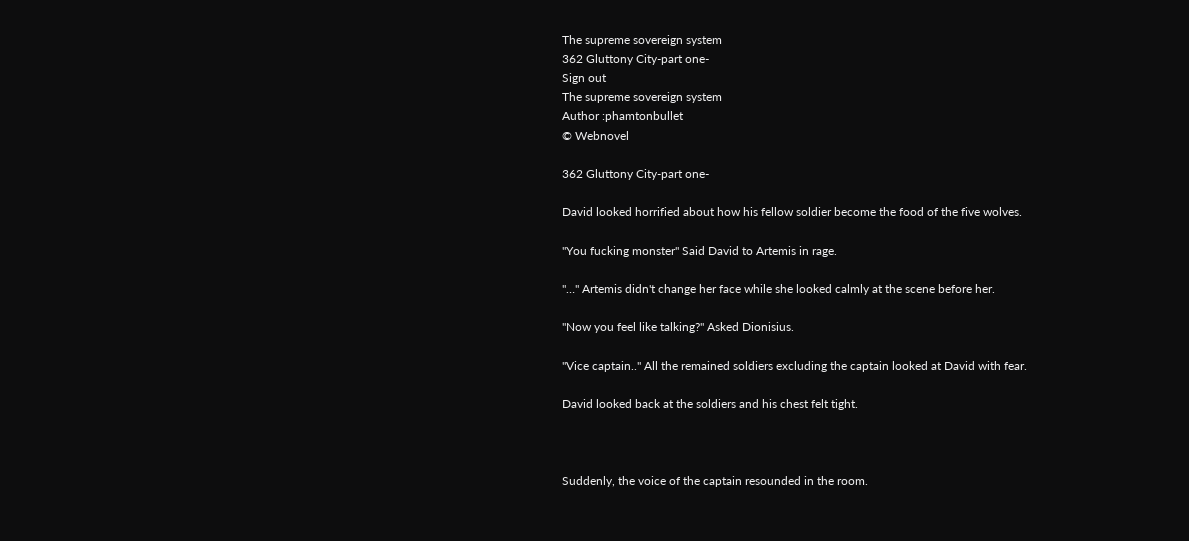The supreme sovereign system
362 Gluttony City-part one-
Sign out
The supreme sovereign system
Author :phamtonbullet
© Webnovel

362 Gluttony City-part one-

David looked horrified about how his fellow soldier become the food of the five wolves.

"You fucking monster" Said David to Artemis in rage.

"…" Artemis didn't change her face while she looked calmly at the scene before her.

"Now you feel like talking?" Asked Dionisius.

"Vice captain.." All the remained soldiers excluding the captain looked at David with fear.

David looked back at the soldiers and his chest felt tight.



Suddenly, the voice of the captain resounded in the room.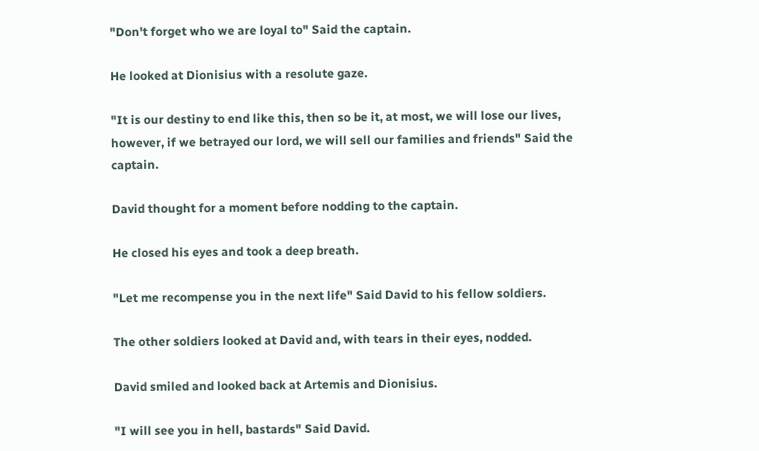"Don't forget who we are loyal to" Said the captain.

He looked at Dionisius with a resolute gaze.

"It is our destiny to end like this, then so be it, at most, we will lose our lives, however, if we betrayed our lord, we will sell our families and friends" Said the captain.

David thought for a moment before nodding to the captain.

He closed his eyes and took a deep breath.

"Let me recompense you in the next life" Said David to his fellow soldiers.

The other soldiers looked at David and, with tears in their eyes, nodded.

David smiled and looked back at Artemis and Dionisius.

"I will see you in hell, bastards" Said David.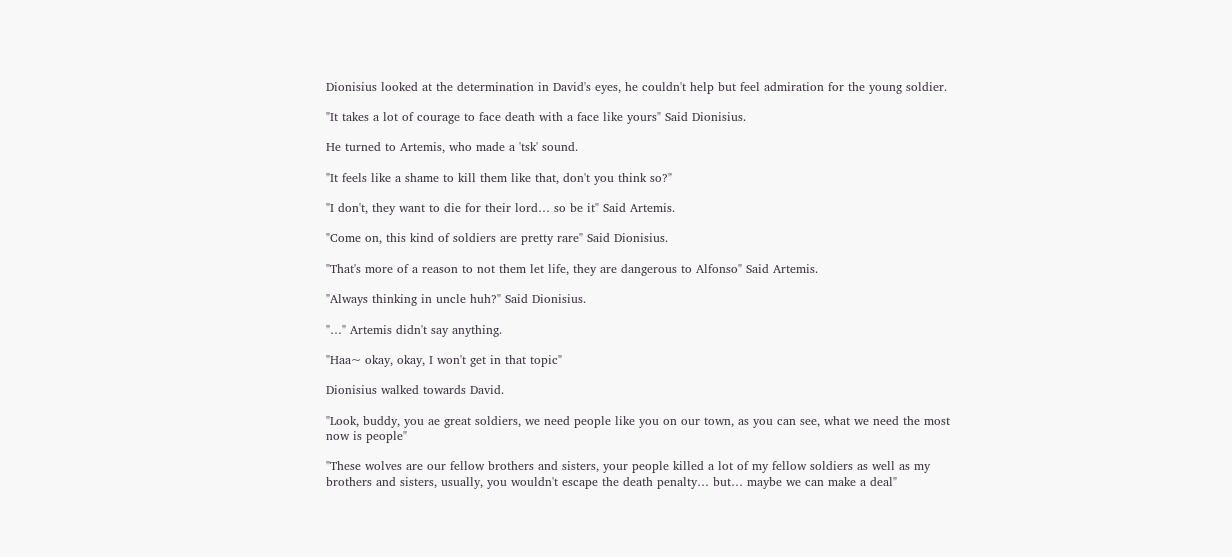Dionisius looked at the determination in David's eyes, he couldn't help but feel admiration for the young soldier.

"It takes a lot of courage to face death with a face like yours" Said Dionisius.

He turned to Artemis, who made a 'tsk' sound.

"It feels like a shame to kill them like that, don't you think so?"

"I don't, they want to die for their lord… so be it" Said Artemis.

"Come on, this kind of soldiers are pretty rare" Said Dionisius.

"That's more of a reason to not them let life, they are dangerous to Alfonso" Said Artemis.

"Always thinking in uncle huh?" Said Dionisius.

"…" Artemis didn't say anything.

"Haa~ okay, okay, I won't get in that topic"

Dionisius walked towards David.

"Look, buddy, you ae great soldiers, we need people like you on our town, as you can see, what we need the most now is people"

"These wolves are our fellow brothers and sisters, your people killed a lot of my fellow soldiers as well as my brothers and sisters, usually, you wouldn't escape the death penalty… but… maybe we can make a deal"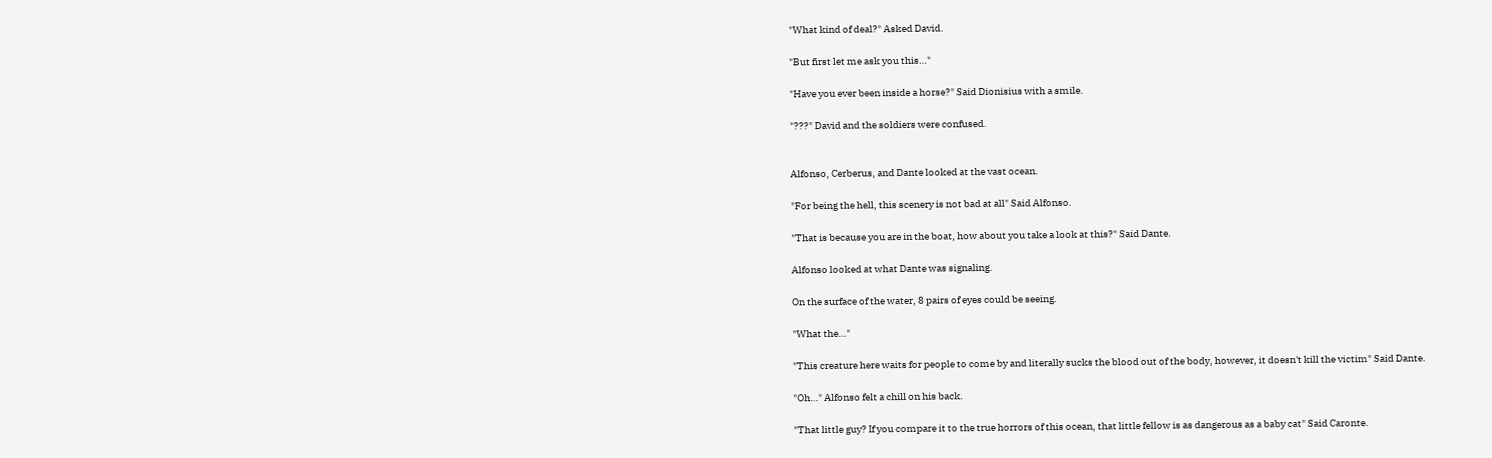"What kind of deal?" Asked David.

"But first let me ask you this…"

"Have you ever been inside a horse?" Said Dionisius with a smile.

"???" David and the soldiers were confused.


Alfonso, Cerberus, and Dante looked at the vast ocean.

"For being the hell, this scenery is not bad at all" Said Alfonso.

"That is because you are in the boat, how about you take a look at this?" Said Dante.

Alfonso looked at what Dante was signaling.

On the surface of the water, 8 pairs of eyes could be seeing.

"What the…"

"This creature here waits for people to come by and literally sucks the blood out of the body, however, it doesn't kill the victim" Said Dante.

"Oh…" Alfonso felt a chill on his back.

"That little guy? If you compare it to the true horrors of this ocean, that little fellow is as dangerous as a baby cat" Said Caronte.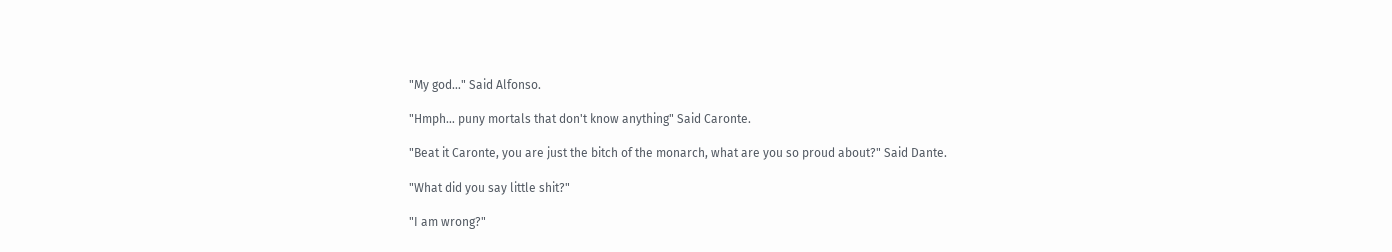"My god…" Said Alfonso.

"Hmph… puny mortals that don't know anything" Said Caronte.

"Beat it Caronte, you are just the bitch of the monarch, what are you so proud about?" Said Dante.

"What did you say little shit?"

"I am wrong?"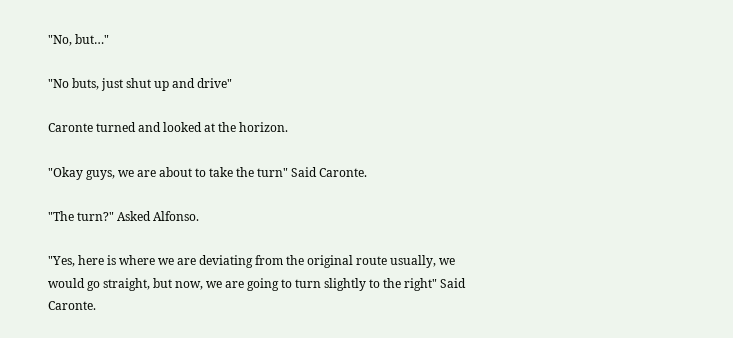"No, but…"

"No buts, just shut up and drive"

Caronte turned and looked at the horizon.

"Okay guys, we are about to take the turn" Said Caronte.

"The turn?" Asked Alfonso.

"Yes, here is where we are deviating from the original route usually, we would go straight, but now, we are going to turn slightly to the right" Said Caronte.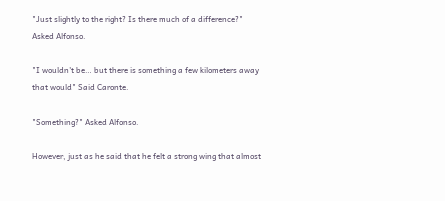"Just slightly to the right? Is there much of a difference?" Asked Alfonso.

"I wouldn't be… but there is something a few kilometers away that would" Said Caronte.

"Something?" Asked Alfonso.

However, just as he said that he felt a strong wing that almost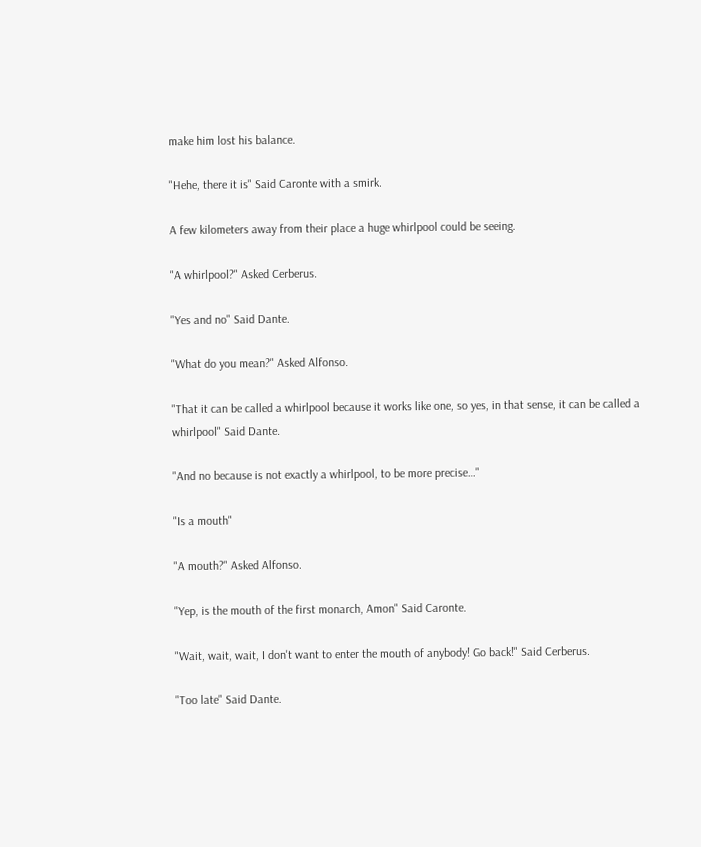make him lost his balance.

"Hehe, there it is" Said Caronte with a smirk.

A few kilometers away from their place a huge whirlpool could be seeing.

"A whirlpool?" Asked Cerberus.

"Yes and no" Said Dante.

"What do you mean?" Asked Alfonso.

"That it can be called a whirlpool because it works like one, so yes, in that sense, it can be called a whirlpool" Said Dante.

"And no because is not exactly a whirlpool, to be more precise…"

"Is a mouth"

"A mouth?" Asked Alfonso.

"Yep, is the mouth of the first monarch, Amon" Said Caronte.

"Wait, wait, wait, I don't want to enter the mouth of anybody! Go back!" Said Cerberus.

"Too late" Said Dante.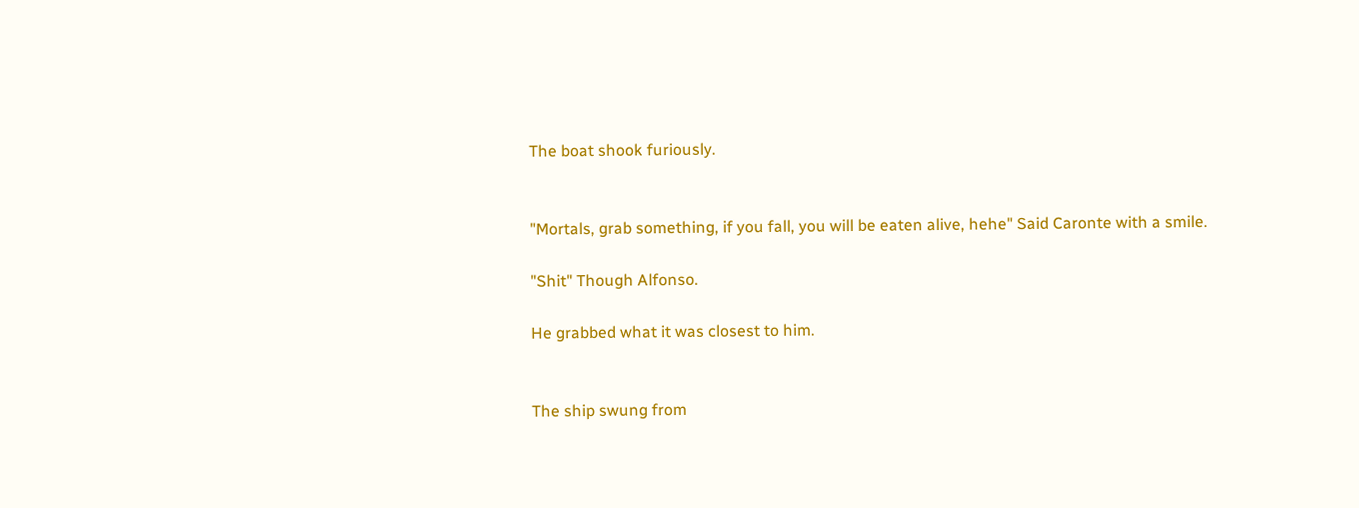The boat shook furiously.


"Mortals, grab something, if you fall, you will be eaten alive, hehe" Said Caronte with a smile.

"Shit" Though Alfonso.

He grabbed what it was closest to him.


The ship swung from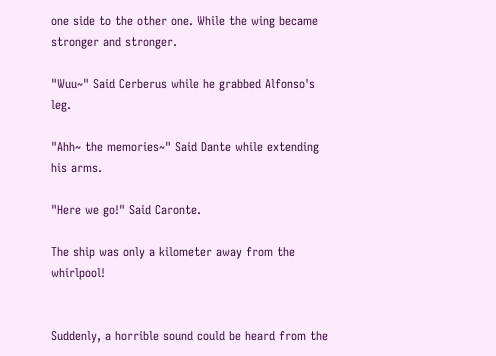one side to the other one. While the wing became stronger and stronger.

"Wuu~" Said Cerberus while he grabbed Alfonso's leg.

"Ahh~ the memories~" Said Dante while extending his arms.

"Here we go!" Said Caronte.

The ship was only a kilometer away from the whirlpool!


Suddenly, a horrible sound could be heard from the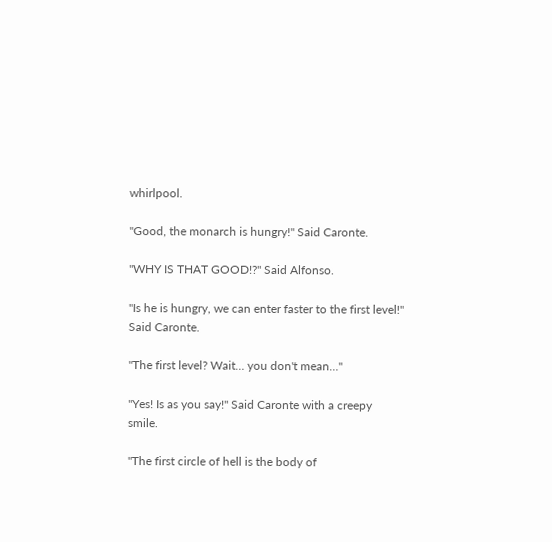whirlpool.

"Good, the monarch is hungry!" Said Caronte.

"WHY IS THAT GOOD!?" Said Alfonso.

"Is he is hungry, we can enter faster to the first level!" Said Caronte.

"The first level? Wait… you don't mean…"

"Yes! Is as you say!" Said Caronte with a creepy smile.

"The first circle of hell is the body of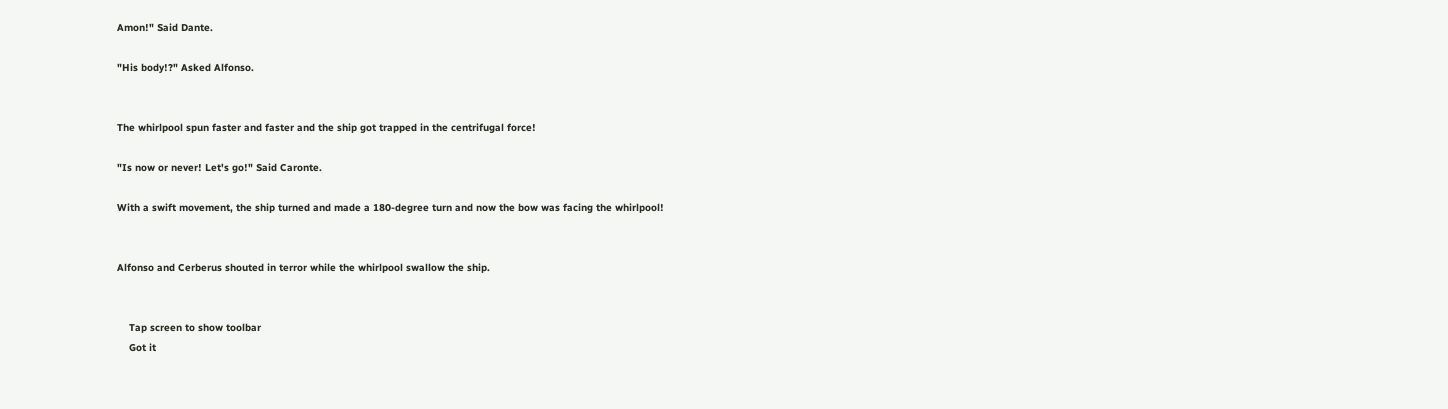Amon!" Said Dante.

"His body!?" Asked Alfonso.


The whirlpool spun faster and faster and the ship got trapped in the centrifugal force!

"Is now or never! Let's go!" Said Caronte.

With a swift movement, the ship turned and made a 180-degree turn and now the bow was facing the whirlpool!


Alfonso and Cerberus shouted in terror while the whirlpool swallow the ship.


    Tap screen to show toolbar
    Got it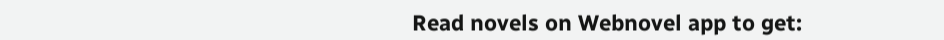Read novels on Webnovel app to get: